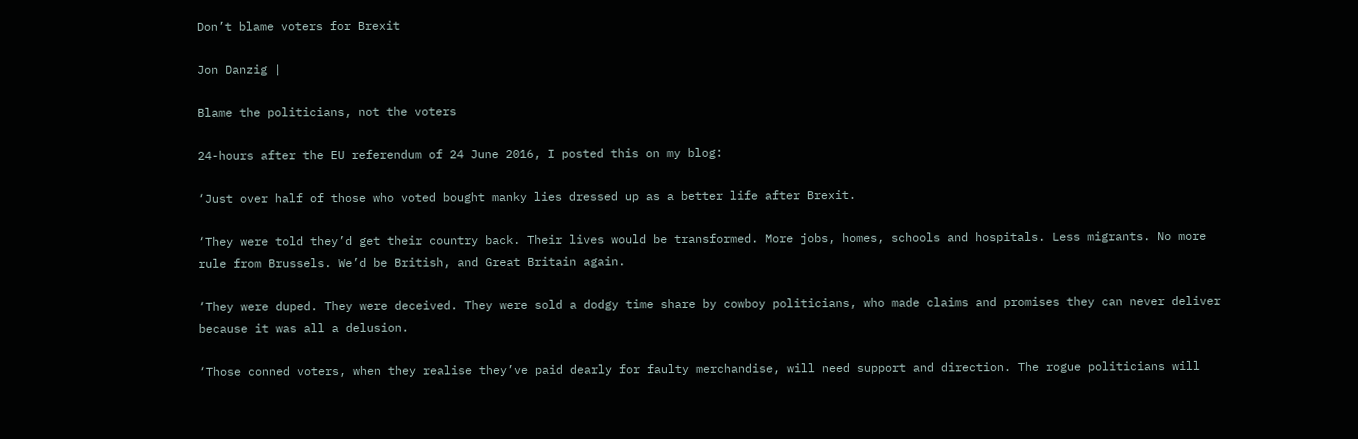Don’t blame voters for Brexit

Jon Danzig |

Blame the politicians, not the voters

24-hours after the EU referendum of 24 June 2016, I posted this on my blog:

‘Just over half of those who voted bought manky lies dressed up as a better life after Brexit.

‘They were told they’d get their country back. Their lives would be transformed. More jobs, homes, schools and hospitals. Less migrants. No more rule from Brussels. We’d be British, and Great Britain again.

‘They were duped. They were deceived. They were sold a dodgy time share by cowboy politicians, who made claims and promises they can never deliver because it was all a delusion.

‘Those conned voters, when they realise they’ve paid dearly for faulty merchandise, will need support and direction. The rogue politicians will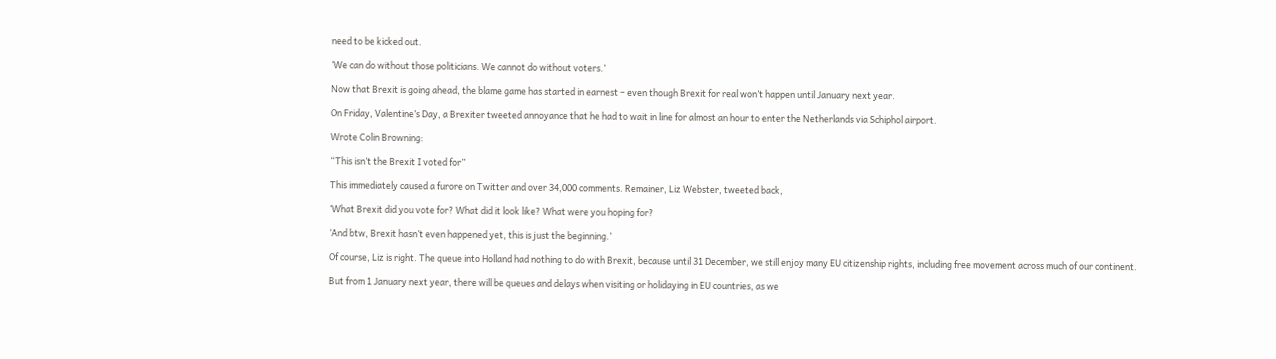need to be kicked out.

‘We can do without those politicians. We cannot do without voters.’

Now that Brexit is going ahead, the blame game has started in earnest – even though Brexit for real won’t happen until January next year.

On Friday, Valentine’s Day, a Brexiter tweeted annoyance that he had to wait in line for almost an hour to enter the Netherlands via Schiphol airport.

Wrote Colin Browning:

“This isn’t the Brexit I voted for”

This immediately caused a furore on Twitter and over 34,000 comments. Remainer, Liz Webster, tweeted back,

‘What Brexit did you vote for? What did it look like? What were you hoping for?

‘And btw, Brexit hasn’t even happened yet, this is just the beginning.’

Of course, Liz is right. The queue into Holland had nothing to do with Brexit, because until 31 December, we still enjoy many EU citizenship rights, including free movement across much of our continent.

But from 1 January next year, there will be queues and delays when visiting or holidaying in EU countries, as we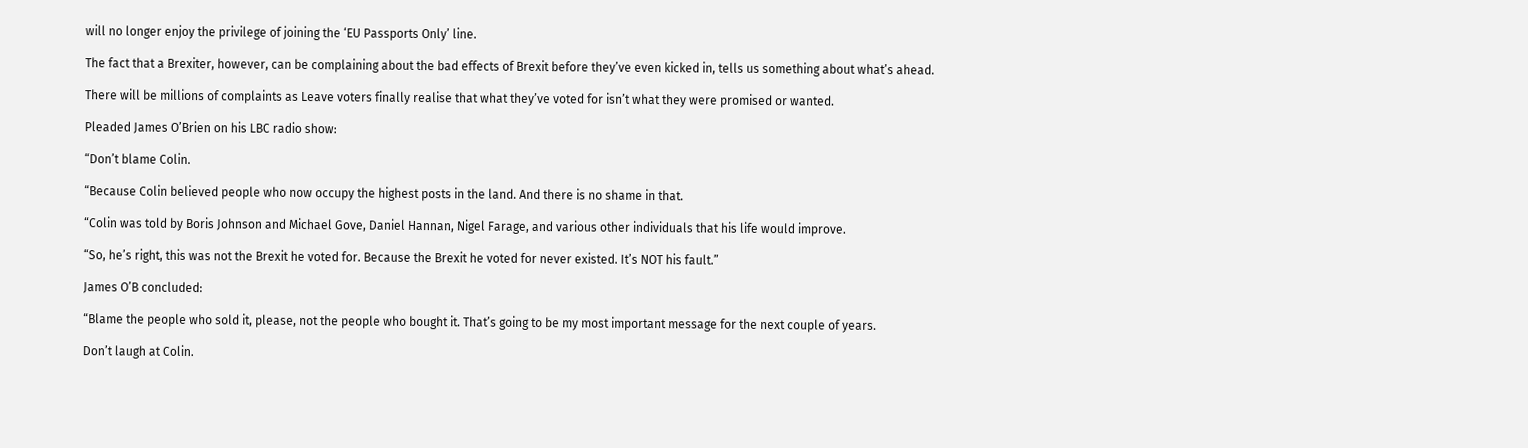will no longer enjoy the privilege of joining the ‘EU Passports Only’ line.

The fact that a Brexiter, however, can be complaining about the bad effects of Brexit before they’ve even kicked in, tells us something about what’s ahead.

There will be millions of complaints as Leave voters finally realise that what they’ve voted for isn’t what they were promised or wanted.

Pleaded James O’Brien on his LBC radio show:

“Don’t blame Colin.

“Because Colin believed people who now occupy the highest posts in the land. And there is no shame in that.

“Colin was told by Boris Johnson and Michael Gove, Daniel Hannan, Nigel Farage, and various other individuals that his life would improve.

“So, he’s right, this was not the Brexit he voted for. Because the Brexit he voted for never existed. It’s NOT his fault.”

James O’B concluded:

“Blame the people who sold it, please, not the people who bought it. That’s going to be my most important message for the next couple of years.

Don’t laugh at Colin.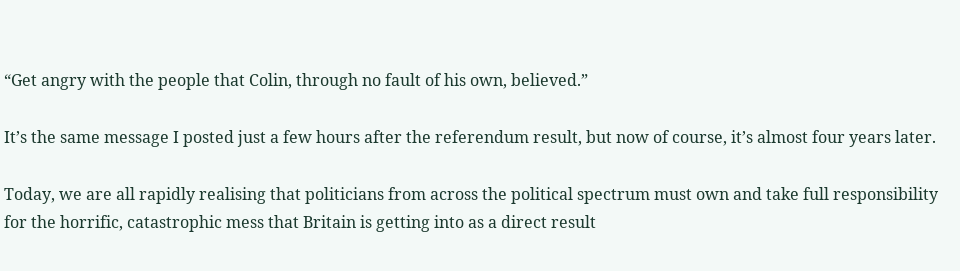“Get angry with the people that Colin, through no fault of his own, believed.”

It’s the same message I posted just a few hours after the referendum result, but now of course, it’s almost four years later.

Today, we are all rapidly realising that politicians from across the political spectrum must own and take full responsibility for the horrific, catastrophic mess that Britain is getting into as a direct result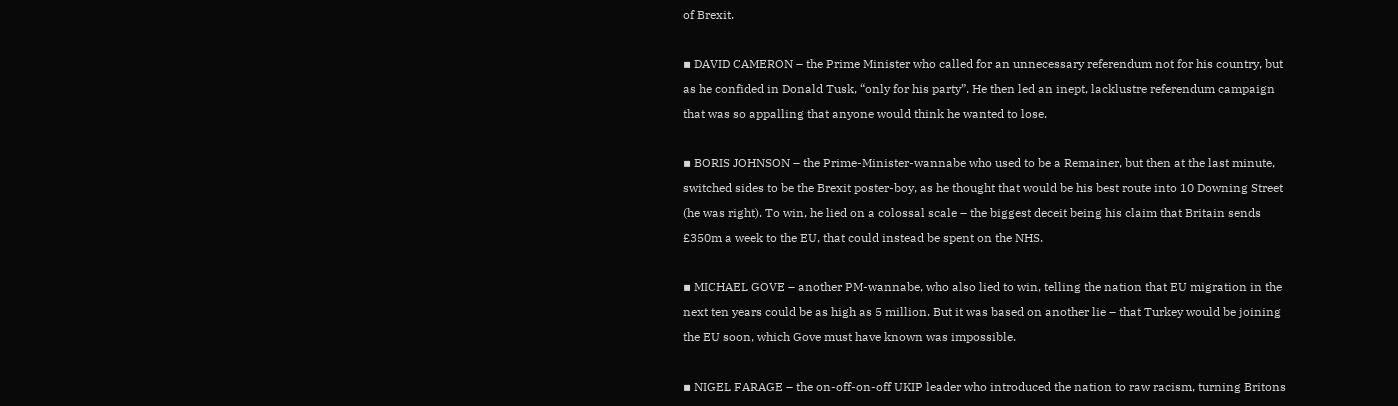of Brexit.

▪ DAVID CAMERON – the Prime Minister who called for an unnecessary referendum not for his country, but as he confided in Donald Tusk, “only for his party”. He then led an inept, lacklustre referendum campaign that was so appalling that anyone would think he wanted to lose.

▪ BORIS JOHNSON – the Prime-Minister-wannabe who used to be a Remainer, but then at the last minute, switched sides to be the Brexit poster-boy, as he thought that would be his best route into 10 Downing Street (he was right). To win, he lied on a colossal scale – the biggest deceit being his claim that Britain sends £350m a week to the EU, that could instead be spent on the NHS.

▪ MICHAEL GOVE – another PM-wannabe, who also lied to win, telling the nation that EU migration in the next ten years could be as high as 5 million. But it was based on another lie – that Turkey would be joining the EU soon, which Gove must have known was impossible.

▪ NIGEL FARAGE – the on-off-on-off UKIP leader who introduced the nation to raw racism, turning Britons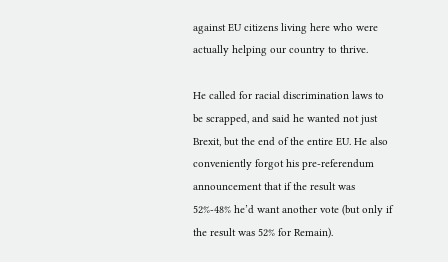against EU citizens living here who were actually helping our country to thrive.

He called for racial discrimination laws to be scrapped, and said he wanted not just Brexit, but the end of the entire EU. He also conveniently forgot his pre-referendum announcement that if the result was 52%-48% he’d want another vote (but only if the result was 52% for Remain).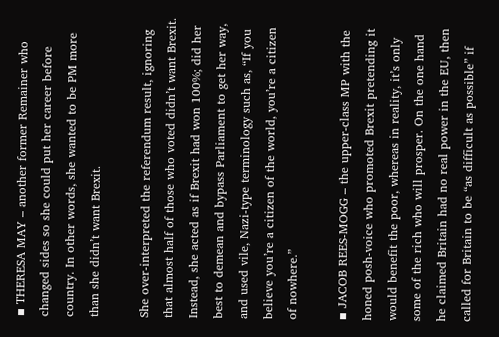▪ THERESA MAY – another former Remainer who changed sides so she could put her career before country. In other words, she wanted to be PM more than she didn’t want Brexit.

She over-interpreted the referendum result, ignoring that almost half of those who voted didn’t want Brexit. Instead, she acted as if Brexit had won 100%; did her best to demean and bypass Parliament to get her way, and used vile, Nazi-type terminology such as, “If you believe you’re a citizen of the world, you’re a citizen of nowhere.”

▪ JACOB REES-MOGG – the upper-class MP with the honed posh-voice who promoted Brexit pretending it would benefit the poor, whereas in reality, it’s only some of the rich who will prosper. On the one hand he claimed Britain had no real power in the EU, then called for Britain to be “as difficult as possible” if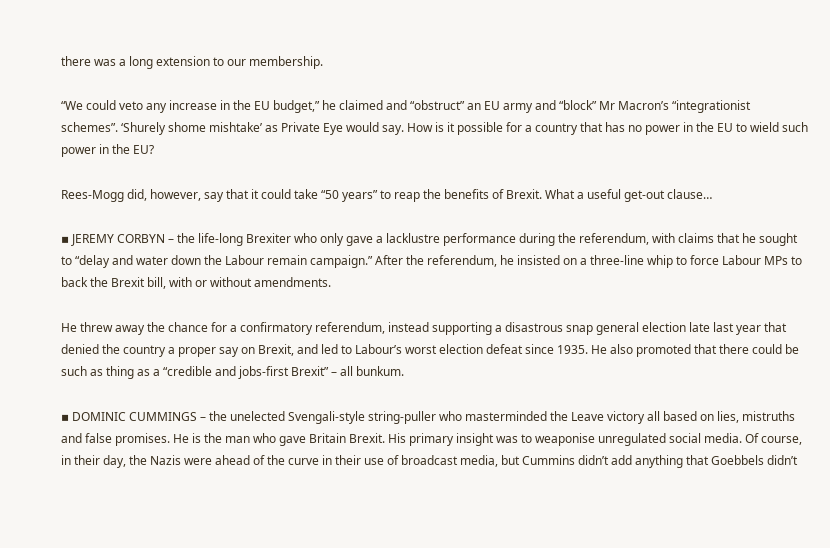there was a long extension to our membership.

“We could veto any increase in the EU budget,” he claimed and “obstruct” an EU army and “block” Mr Macron’s “integrationist schemes”. ‘Shurely shome mishtake’ as Private Eye would say. How is it possible for a country that has no power in the EU to wield such power in the EU?

Rees-Mogg did, however, say that it could take “50 years” to reap the benefits of Brexit. What a useful get-out clause…

▪ JEREMY CORBYN – the life-long Brexiter who only gave a lacklustre performance during the referendum, with claims that he sought to “delay and water down the Labour remain campaign.” After the referendum, he insisted on a three-line whip to force Labour MPs to back the Brexit bill, with or without amendments.

He threw away the chance for a confirmatory referendum, instead supporting a disastrous snap general election late last year that denied the country a proper say on Brexit, and led to Labour’s worst election defeat since 1935. He also promoted that there could be such as thing as a “credible and jobs-first Brexit” – all bunkum.

▪ DOMINIC CUMMINGS – the unelected Svengali-style string-puller who masterminded the Leave victory all based on lies, mistruths and false promises. He is the man who gave Britain Brexit. His primary insight was to weaponise unregulated social media. Of course, in their day, the Nazis were ahead of the curve in their use of broadcast media, but Cummins didn’t add anything that Goebbels didn’t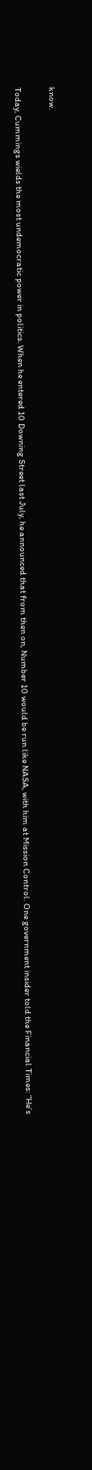know.

Today, Cummings wields the most undemocratic power in politics. When he entered 10 Downing Street last July, he announced that from then on, Number 10 would be run like NASA, with him at Mission Control. One government insider told the Financial Times: “He’s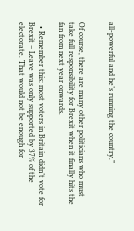all-powerful and he’s running the country.”


Of course, there are many other politicians who must take full responsibility for Brexit when it finally hits the fan from next year onwards.

  • Remember this: most voters in Britain didn’t vote for Brexit – Leave was only supported by 37% of the electorate. That would not be enough for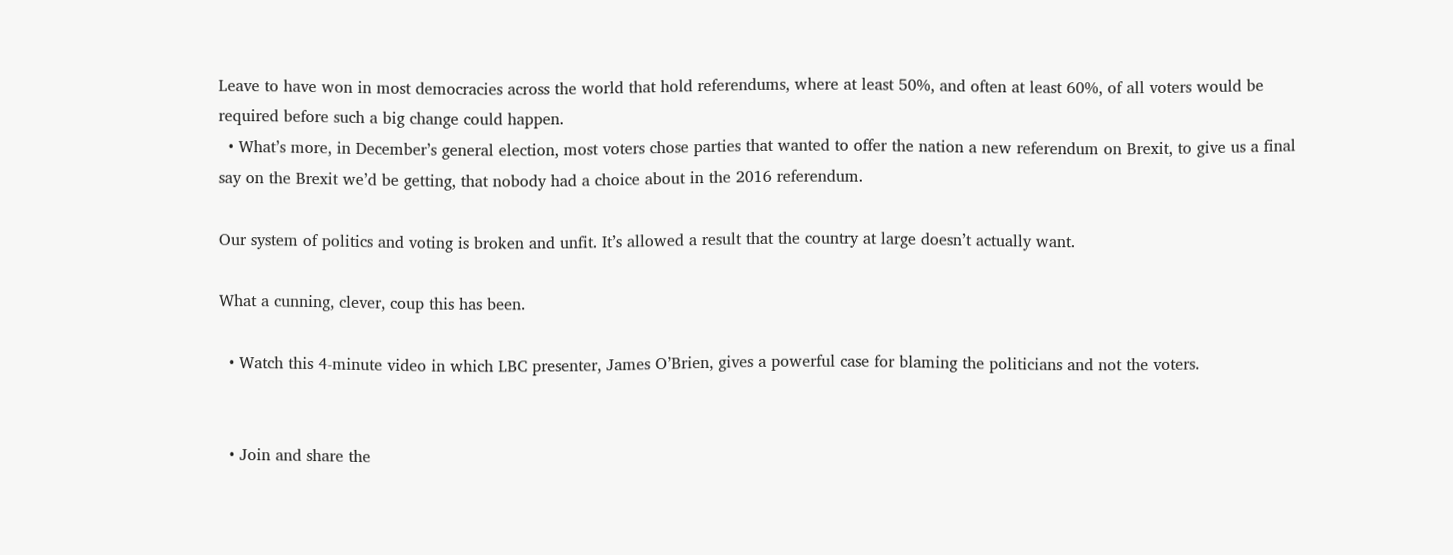Leave to have won in most democracies across the world that hold referendums, where at least 50%, and often at least 60%, of all voters would be required before such a big change could happen.
  • What’s more, in December’s general election, most voters chose parties that wanted to offer the nation a new referendum on Brexit, to give us a final say on the Brexit we’d be getting, that nobody had a choice about in the 2016 referendum.

Our system of politics and voting is broken and unfit. It’s allowed a result that the country at large doesn’t actually want.

What a cunning, clever, coup this has been.

  • Watch this 4-minute video in which LBC presenter, James O’Brien, gives a powerful case for blaming the politicians and not the voters.


  • Join and share the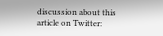discussion about this article on Twitter: